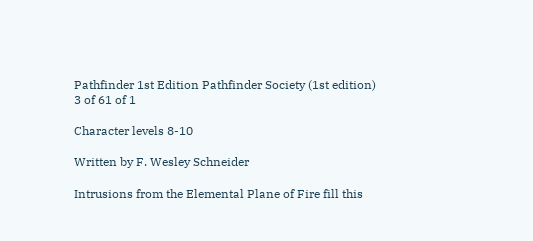Pathfinder 1st Edition Pathfinder Society (1st edition)
3 of 61 of 1

Character levels 8-10

Written by F. Wesley Schneider

Intrusions from the Elemental Plane of Fire fill this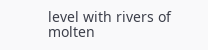level with rivers of molten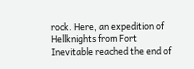rock. Here, an expedition of Hellknights from Fort Inevitable reached the end of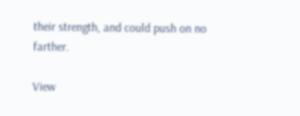their strength, and could push on no farther.

View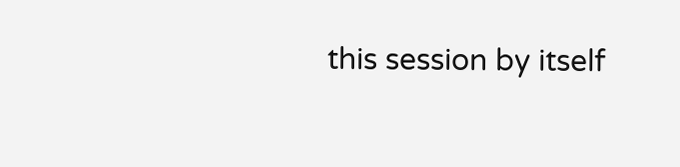this session by itself